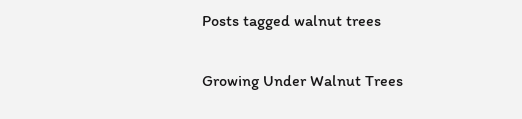Posts tagged walnut trees

Growing Under Walnut Trees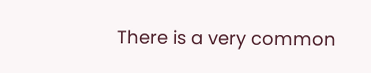There is a very common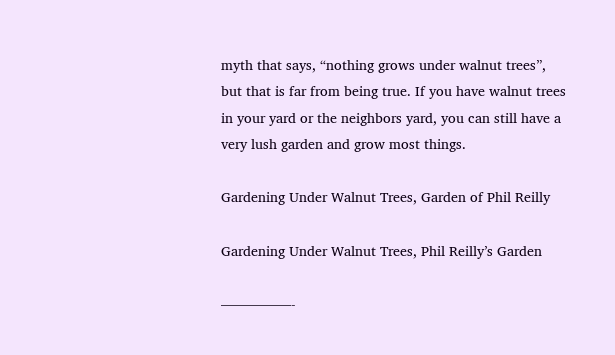myth that says, “nothing grows under walnut trees”, but that is far from being true. If you have walnut trees in your yard or the neighbors yard, you can still have a very lush garden and grow most things.

Gardening Under Walnut Trees, Garden of Phil Reilly

Gardening Under Walnut Trees, Phil Reilly’s Garden

—————-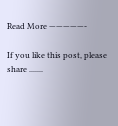Read More —————-

If you like this post, please share .......